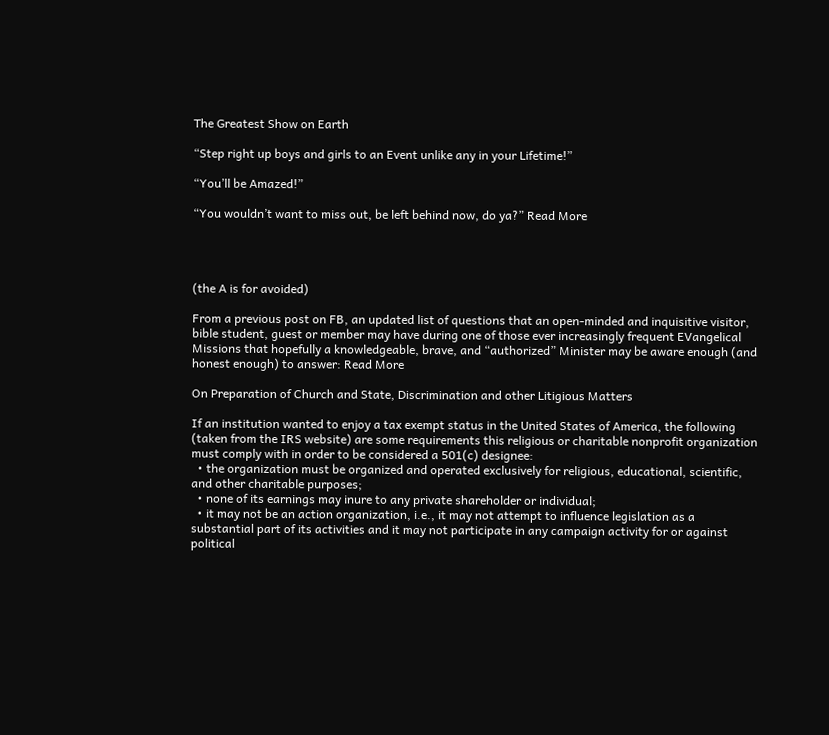The Greatest Show on Earth

“Step right up boys and girls to an Event unlike any in your Lifetime!”

“You’ll be Amazed!”

“You wouldn’t want to miss out, be left behind now, do ya?” Read More




(the A is for avoided)

From a previous post on FB, an updated list of questions that an open-minded and inquisitive visitor, bible student, guest or member may have during one of those ever increasingly frequent EVangelical Missions that hopefully a knowledgeable, brave, and “authorized” Minister may be aware enough (and honest enough) to answer: Read More

On Preparation of Church and State, Discrimination and other Litigious Matters

If an institution wanted to enjoy a tax exempt status in the United States of America, the following (taken from the IRS website) are some requirements this religious or charitable nonprofit organization must comply with in order to be considered a 501(c) designee:
  • the organization must be organized and operated exclusively for religious, educational, scientific, and other charitable purposes;
  • none of its earnings may inure to any private shareholder or individual;
  • it may not be an action organization, i.e., it may not attempt to influence legislation as a substantial part of its activities and it may not participate in any campaign activity for or against political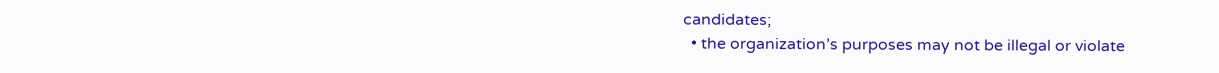candidates;
  • the organization’s purposes may not be illegal or violate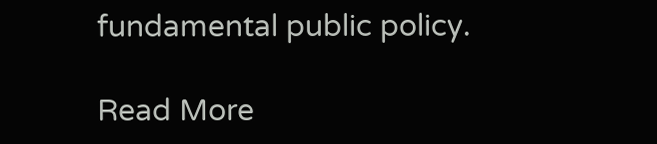fundamental public policy.

Read More